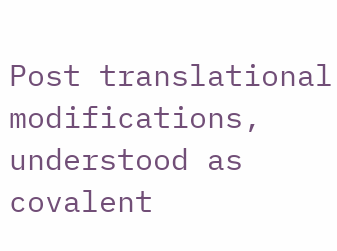Post translational modifications, understood as covalent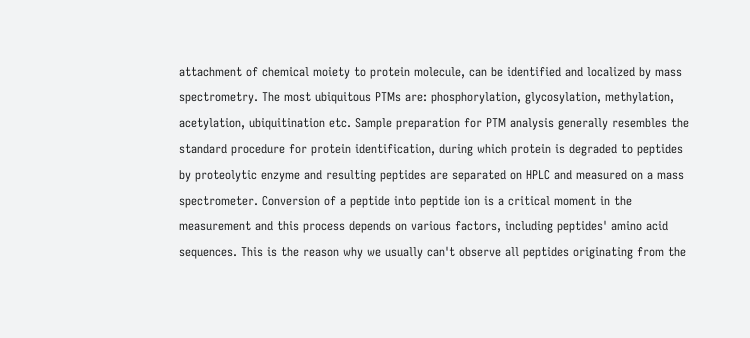attachment of chemical moiety to protein molecule, can be identified and localized by mass spectrometry. The most ubiquitous PTMs are: phosphorylation, glycosylation, methylation, acetylation, ubiquitination etc. Sample preparation for PTM analysis generally resembles the standard procedure for protein identification, during which protein is degraded to peptides by proteolytic enzyme and resulting peptides are separated on HPLC and measured on a mass spectrometer. Conversion of a peptide into peptide ion is a critical moment in the measurement and this process depends on various factors, including peptides' amino acid sequences. This is the reason why we usually can't observe all peptides originating from the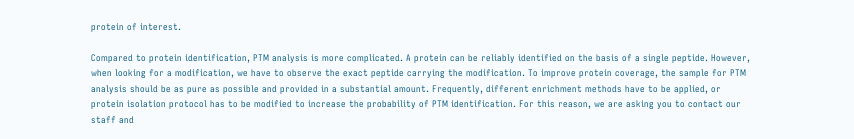protein of interest.

Compared to protein identification, PTM analysis is more complicated. A protein can be reliably identified on the basis of a single peptide. However, when looking for a modification, we have to observe the exact peptide carrying the modification. To improve protein coverage, the sample for PTM analysis should be as pure as possible and provided in a substantial amount. Frequently, different enrichment methods have to be applied, or protein isolation protocol has to be modified to increase the probability of PTM identification. For this reason, we are asking you to contact our staff and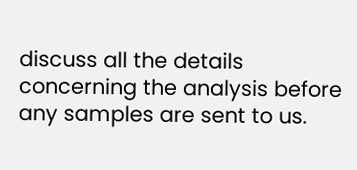discuss all the details concerning the analysis before any samples are sent to us.